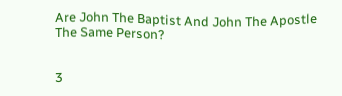Are John The Baptist And John The Apostle The Same Person?


3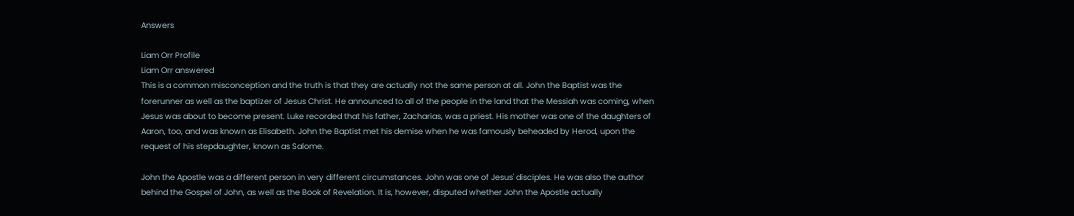Answers

Liam Orr Profile
Liam Orr answered
This is a common misconception and the truth is that they are actually not the same person at all. John the Baptist was the forerunner as well as the baptizer of Jesus Christ. He announced to all of the people in the land that the Messiah was coming, when Jesus was about to become present. Luke recorded that his father, Zacharias, was a priest. His mother was one of the daughters of Aaron, too, and was known as Elisabeth. John the Baptist met his demise when he was famously beheaded by Herod, upon the request of his stepdaughter, known as Salome.

John the Apostle was a different person in very different circumstances. John was one of Jesus' disciples. He was also the author behind the Gospel of John, as well as the Book of Revelation. It is, however, disputed whether John the Apostle actually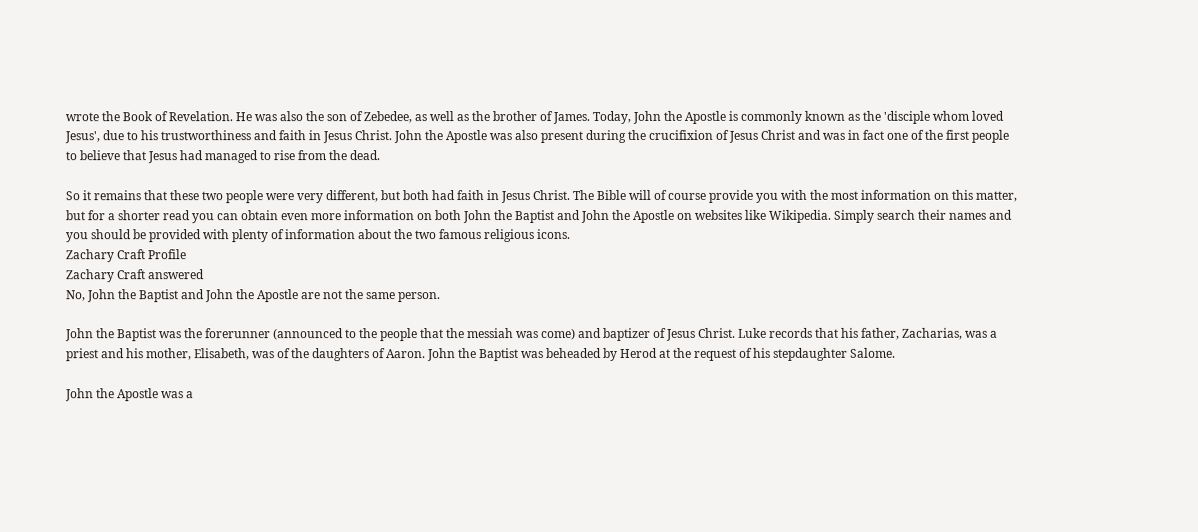wrote the Book of Revelation. He was also the son of Zebedee, as well as the brother of James. Today, John the Apostle is commonly known as the 'disciple whom loved Jesus', due to his trustworthiness and faith in Jesus Christ. John the Apostle was also present during the crucifixion of Jesus Christ and was in fact one of the first people to believe that Jesus had managed to rise from the dead.

So it remains that these two people were very different, but both had faith in Jesus Christ. The Bible will of course provide you with the most information on this matter, but for a shorter read you can obtain even more information on both John the Baptist and John the Apostle on websites like Wikipedia. Simply search their names and you should be provided with plenty of information about the two famous religious icons.
Zachary Craft Profile
Zachary Craft answered
No, John the Baptist and John the Apostle are not the same person.

John the Baptist was the forerunner (announced to the people that the messiah was come) and baptizer of Jesus Christ. Luke records that his father, Zacharias, was a priest and his mother, Elisabeth, was of the daughters of Aaron. John the Baptist was beheaded by Herod at the request of his stepdaughter Salome.

John the Apostle was a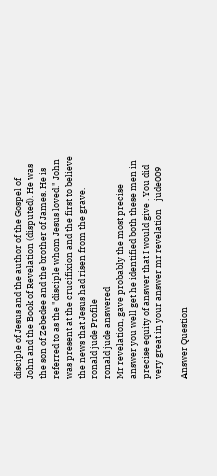disciple of Jesus and the author of the Gospel of John and the Book of Revelation (disputed). He was the son of Zebedee and the brother of James. He is referred to as the "disciple whom Jesus loved." John was present at the crucifixion and the first to believe the news that Jesus had risen from the grave.
ronald jude Profile
ronald jude answered
Mr revelation, gave probably the most precise answer you well get he identified both these men in precise equity of answer that I would give . You did very great in your answer mr revelation    jude009

Answer Question